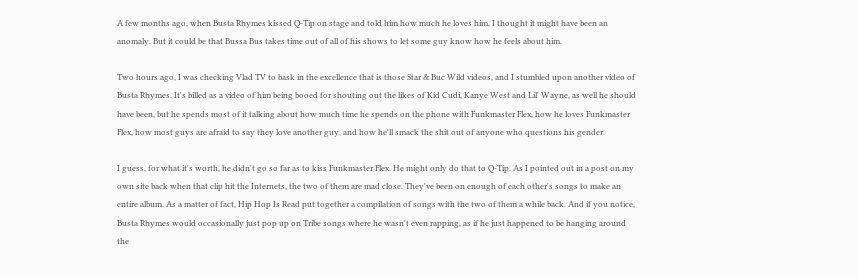A few months ago, when Busta Rhymes kissed Q-Tip on stage and told him how much he loves him, I thought it might have been an anomaly. But it could be that Bussa Bus takes time out of all of his shows to let some guy know how he feels about him.

Two hours ago, I was checking Vlad TV to bask in the excellence that is those Star & Buc Wild videos, and I stumbled upon another video of Busta Rhymes. It's billed as a video of him being booed for shouting out the likes of Kid Cudi, Kanye West and Lil' Wayne, as well he should have been, but he spends most of it talking about how much time he spends on the phone with Funkmaster Flex, how he loves Funkmaster Flex, how most guys are afraid to say they love another guy, and how he'll smack the shit out of anyone who questions his gender.

I guess, for what it's worth, he didn't go so far as to kiss Funkmaster Flex. He might only do that to Q-Tip. As I pointed out in a post on my own site back when that clip hit the Internets, the two of them are mad close. They've been on enough of each other's songs to make an entire album. As a matter of fact, Hip Hop Is Read put together a compilation of songs with the two of them a while back. And if you notice, Busta Rhymes would occasionally just pop up on Tribe songs where he wasn't even rapping, as if he just happened to be hanging around the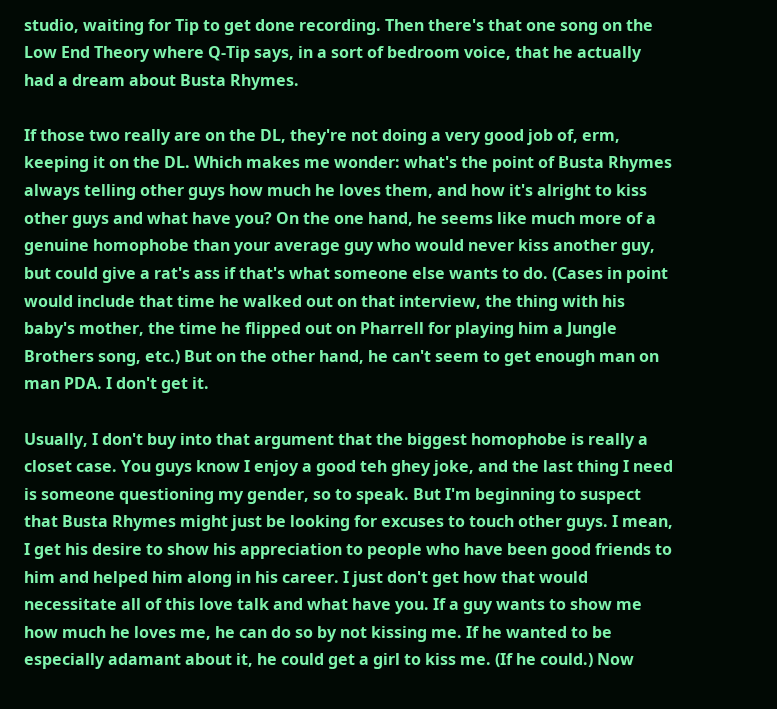studio, waiting for Tip to get done recording. Then there's that one song on the Low End Theory where Q-Tip says, in a sort of bedroom voice, that he actually had a dream about Busta Rhymes.

If those two really are on the DL, they're not doing a very good job of, erm, keeping it on the DL. Which makes me wonder: what's the point of Busta Rhymes always telling other guys how much he loves them, and how it's alright to kiss other guys and what have you? On the one hand, he seems like much more of a genuine homophobe than your average guy who would never kiss another guy, but could give a rat's ass if that's what someone else wants to do. (Cases in point would include that time he walked out on that interview, the thing with his baby's mother, the time he flipped out on Pharrell for playing him a Jungle Brothers song, etc.) But on the other hand, he can't seem to get enough man on man PDA. I don't get it.

Usually, I don't buy into that argument that the biggest homophobe is really a closet case. You guys know I enjoy a good teh ghey joke, and the last thing I need is someone questioning my gender, so to speak. But I'm beginning to suspect that Busta Rhymes might just be looking for excuses to touch other guys. I mean, I get his desire to show his appreciation to people who have been good friends to him and helped him along in his career. I just don't get how that would necessitate all of this love talk and what have you. If a guy wants to show me how much he loves me, he can do so by not kissing me. If he wanted to be especially adamant about it, he could get a girl to kiss me. (If he could.) Now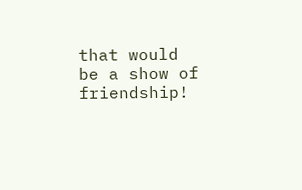that would be a show of friendship!